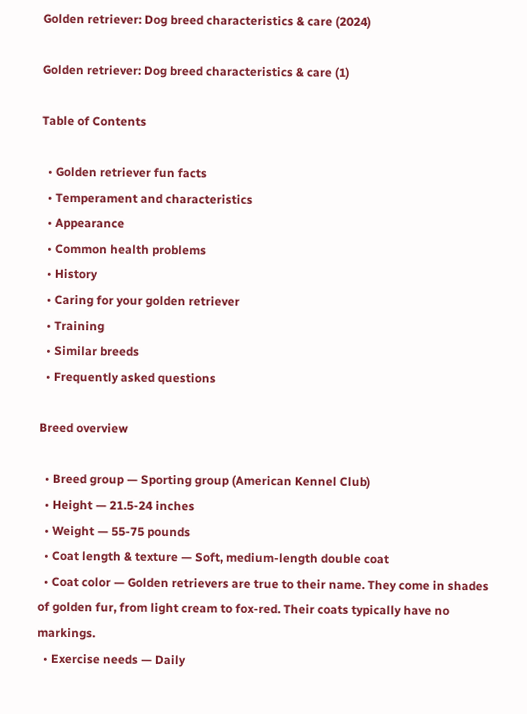Golden retriever: Dog breed characteristics & care (2024)

Golden retriever: Dog breed characteristics & care (1)

Table of Contents

  • Golden retriever fun facts
  • Temperament and characteristics
  • Appearance
  • Common health problems
  • History
  • Caring for your golden retriever
  • Training
  • Similar breeds
  • Frequently asked questions

Breed overview

  • Breed group — Sporting group (American Kennel Club)
  • Height — 21.5-24 inches
  • Weight — 55-75 pounds
  • Coat length & texture — Soft, medium-length double coat
  • Coat color — Golden retrievers are true to their name. They come in shades of golden fur, from light cream to fox-red. Their coats typically have no markings.
  • Exercise needs — Daily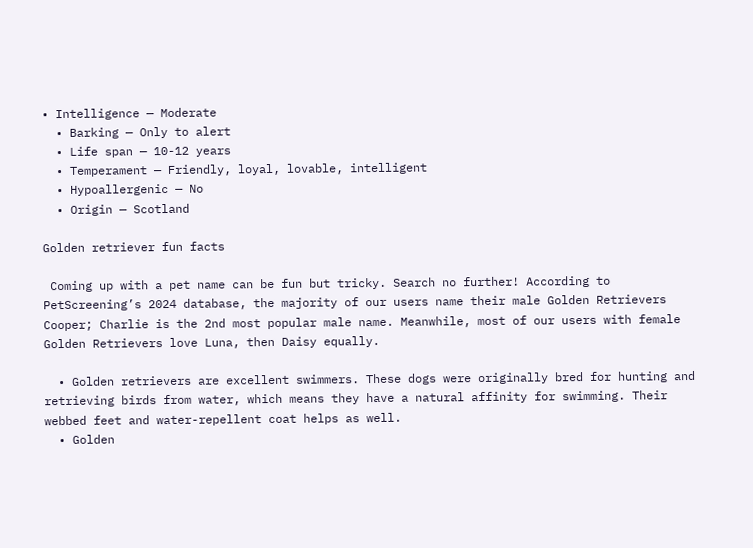• Intelligence — Moderate
  • Barking — Only to alert
  • Life span — 10-12 years
  • Temperament — Friendly, loyal, lovable, intelligent
  • Hypoallergenic — No
  • Origin — Scotland

Golden retriever fun facts

 Coming up with a pet name can be fun but tricky. Search no further! According to PetScreening’s 2024 database, the majority of our users name their male Golden Retrievers Cooper; Charlie is the 2nd most popular male name. Meanwhile, most of our users with female Golden Retrievers love Luna, then Daisy equally.

  • Golden retrievers are excellent swimmers. These dogs were originally bred for hunting and retrieving birds from water, which means they have a natural affinity for swimming. Their webbed feet and water-repellent coat helps as well.
  • Golden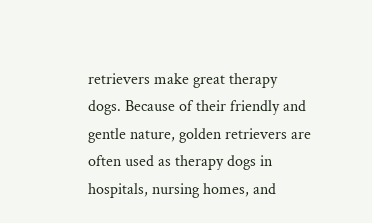retrievers make great therapy dogs. Because of their friendly and gentle nature, golden retrievers are often used as therapy dogs in hospitals, nursing homes, and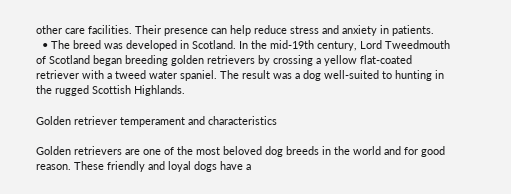other care facilities. Their presence can help reduce stress and anxiety in patients.
  • The breed was developed in Scotland. In the mid-19th century, Lord Tweedmouth of Scotland began breeding golden retrievers by crossing a yellow flat-coated retriever with a tweed water spaniel. The result was a dog well-suited to hunting in the rugged Scottish Highlands.

Golden retriever temperament and characteristics

Golden retrievers are one of the most beloved dog breeds in the world and for good reason. These friendly and loyal dogs have a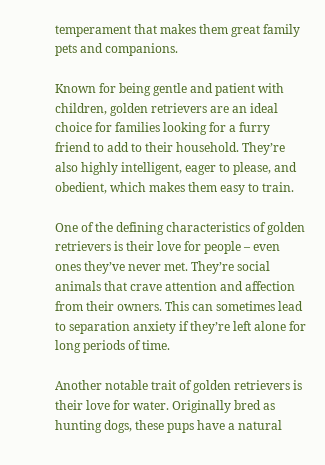temperament that makes them great family pets and companions.

Known for being gentle and patient with children, golden retrievers are an ideal choice for families looking for a furry friend to add to their household. They’re also highly intelligent, eager to please, and obedient, which makes them easy to train.

One of the defining characteristics of golden retrievers is their love for people – even ones they’ve never met. They’re social animals that crave attention and affection from their owners. This can sometimes lead to separation anxiety if they’re left alone for long periods of time.

Another notable trait of golden retrievers is their love for water. Originally bred as hunting dogs, these pups have a natural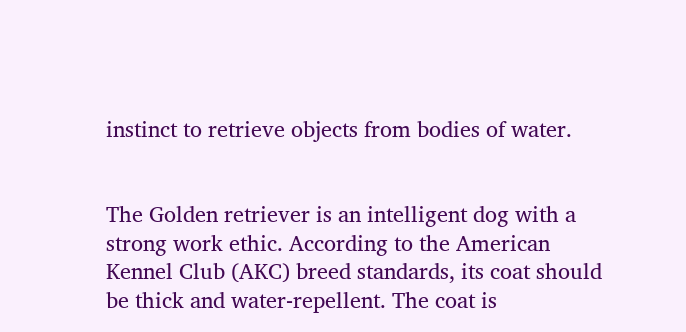instinct to retrieve objects from bodies of water.


The Golden retriever is an intelligent dog with a strong work ethic. According to the American Kennel Club (AKC) breed standards, its coat should be thick and water-repellent. The coat is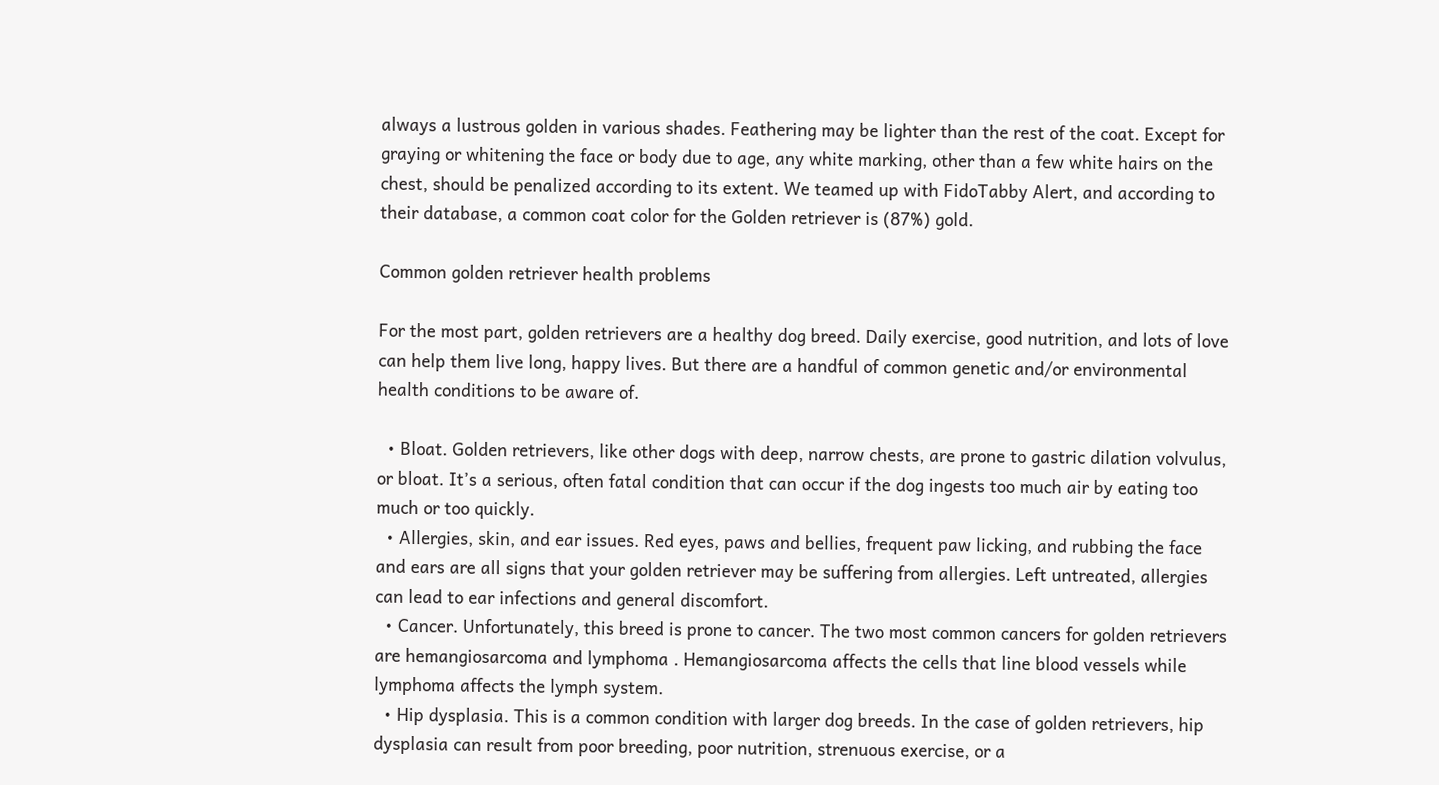always a lustrous golden in various shades. Feathering may be lighter than the rest of the coat. Except for graying or whitening the face or body due to age, any white marking, other than a few white hairs on the chest, should be penalized according to its extent. We teamed up with FidoTabby Alert, and according to their database, a common coat color for the Golden retriever is (87%) gold.

Common golden retriever health problems

For the most part, golden retrievers are a healthy dog breed. Daily exercise, good nutrition, and lots of love can help them live long, happy lives. But there are a handful of common genetic and/or environmental health conditions to be aware of.

  • Bloat. Golden retrievers, like other dogs with deep, narrow chests, are prone to gastric dilation volvulus, or bloat. It’s a serious, often fatal condition that can occur if the dog ingests too much air by eating too much or too quickly.
  • Allergies, skin, and ear issues. Red eyes, paws and bellies, frequent paw licking, and rubbing the face and ears are all signs that your golden retriever may be suffering from allergies. Left untreated, allergies can lead to ear infections and general discomfort.
  • Cancer. Unfortunately, this breed is prone to cancer. The two most common cancers for golden retrievers are hemangiosarcoma and lymphoma . Hemangiosarcoma affects the cells that line blood vessels while lymphoma affects the lymph system.
  • Hip dysplasia. This is a common condition with larger dog breeds. In the case of golden retrievers, hip dysplasia can result from poor breeding, poor nutrition, strenuous exercise, or a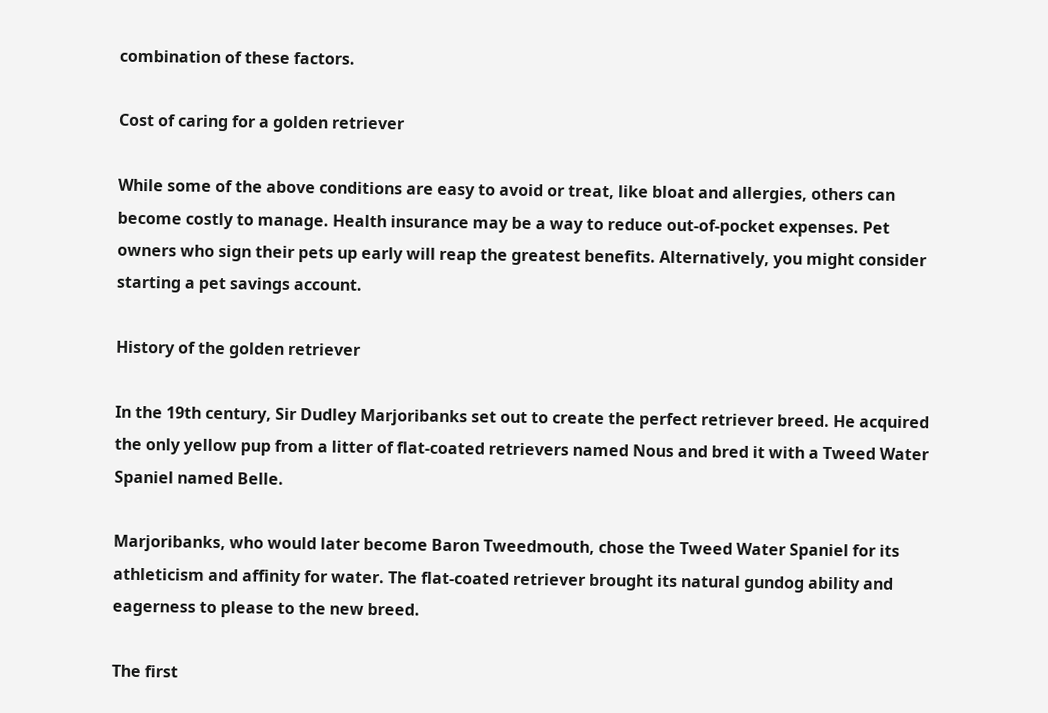combination of these factors.

Cost of caring for a golden retriever

While some of the above conditions are easy to avoid or treat, like bloat and allergies, others can become costly to manage. Health insurance may be a way to reduce out-of-pocket expenses. Pet owners who sign their pets up early will reap the greatest benefits. Alternatively, you might consider starting a pet savings account.

History of the golden retriever

In the 19th century, Sir Dudley Marjoribanks set out to create the perfect retriever breed. He acquired the only yellow pup from a litter of flat-coated retrievers named Nous and bred it with a Tweed Water Spaniel named Belle.

Marjoribanks, who would later become Baron Tweedmouth, chose the Tweed Water Spaniel for its athleticism and affinity for water. The flat-coated retriever brought its natural gundog ability and eagerness to please to the new breed.

The first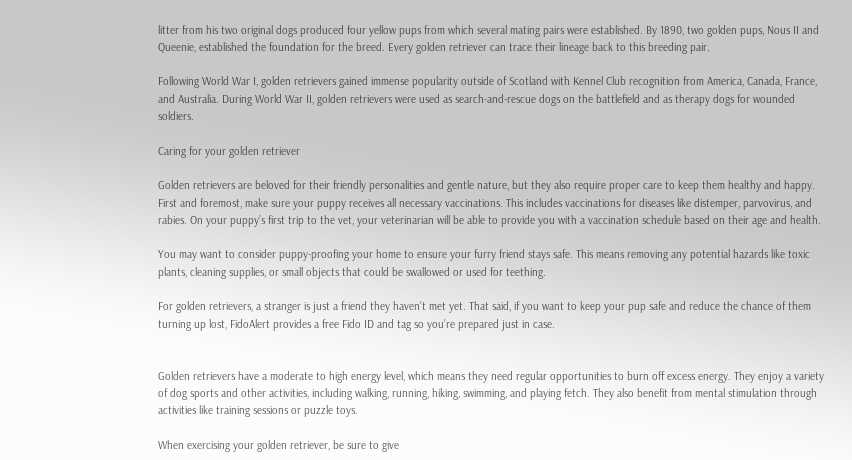litter from his two original dogs produced four yellow pups from which several mating pairs were established. By 1890, two golden pups, Nous II and Queenie, established the foundation for the breed. Every golden retriever can trace their lineage back to this breeding pair.

Following World War I, golden retrievers gained immense popularity outside of Scotland with Kennel Club recognition from America, Canada, France, and Australia. During World War II, golden retrievers were used as search-and-rescue dogs on the battlefield and as therapy dogs for wounded soldiers.

Caring for your golden retriever

Golden retrievers are beloved for their friendly personalities and gentle nature, but they also require proper care to keep them healthy and happy. First and foremost, make sure your puppy receives all necessary vaccinations. This includes vaccinations for diseases like distemper, parvovirus, and rabies. On your puppy’s first trip to the vet, your veterinarian will be able to provide you with a vaccination schedule based on their age and health.

You may want to consider puppy-proofing your home to ensure your furry friend stays safe. This means removing any potential hazards like toxic plants, cleaning supplies, or small objects that could be swallowed or used for teething.

For golden retrievers, a stranger is just a friend they haven’t met yet. That said, if you want to keep your pup safe and reduce the chance of them turning up lost, FidoAlert provides a free Fido ID and tag so you’re prepared just in case.


Golden retrievers have a moderate to high energy level, which means they need regular opportunities to burn off excess energy. They enjoy a variety of dog sports and other activities, including walking, running, hiking, swimming, and playing fetch. They also benefit from mental stimulation through activities like training sessions or puzzle toys.

When exercising your golden retriever, be sure to give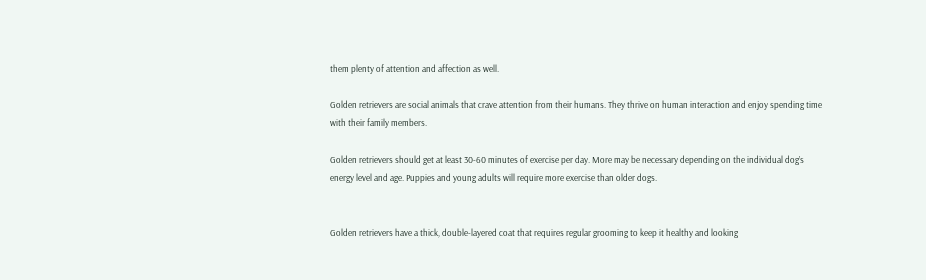them plenty of attention and affection as well.

Golden retrievers are social animals that crave attention from their humans. They thrive on human interaction and enjoy spending time with their family members.

Golden retrievers should get at least 30-60 minutes of exercise per day. More may be necessary depending on the individual dog’s energy level and age. Puppies and young adults will require more exercise than older dogs.


Golden retrievers have a thick, double-layered coat that requires regular grooming to keep it healthy and looking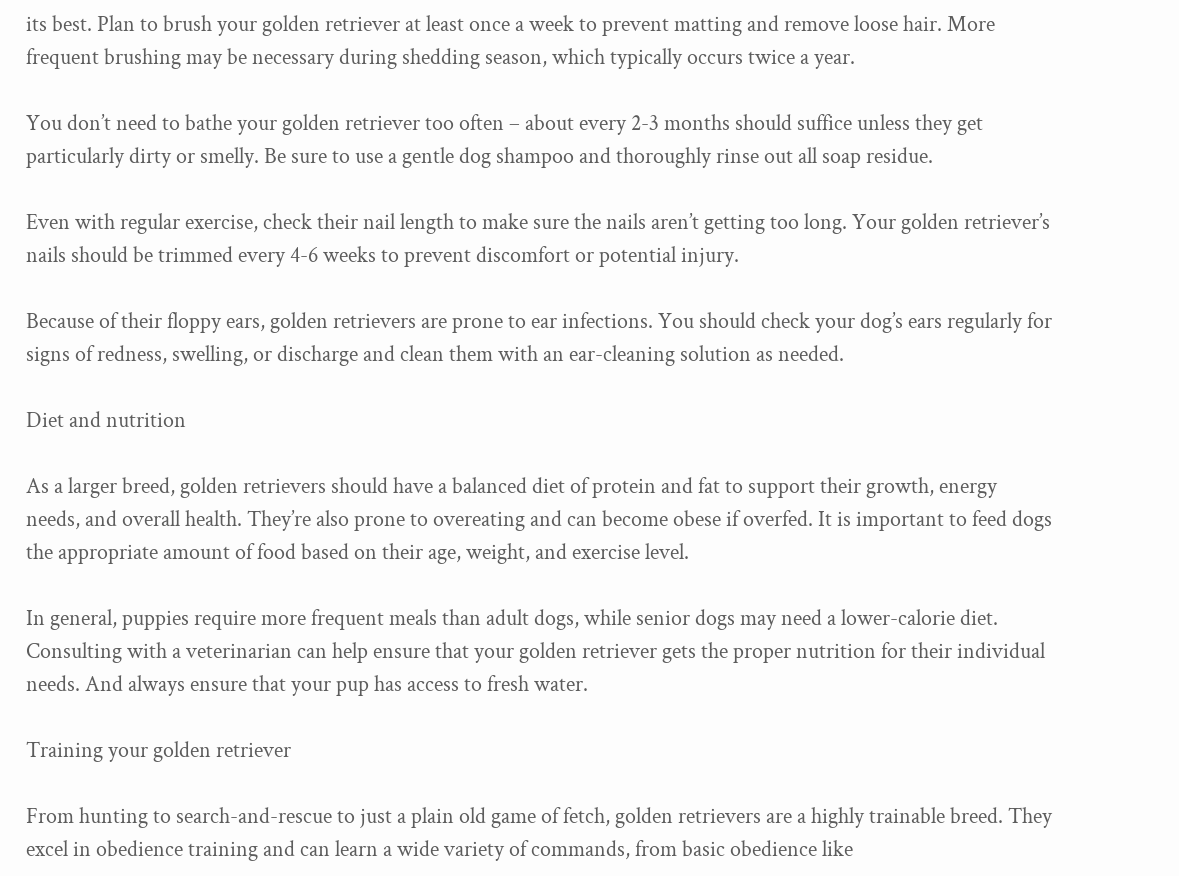its best. Plan to brush your golden retriever at least once a week to prevent matting and remove loose hair. More frequent brushing may be necessary during shedding season, which typically occurs twice a year.

You don’t need to bathe your golden retriever too often – about every 2-3 months should suffice unless they get particularly dirty or smelly. Be sure to use a gentle dog shampoo and thoroughly rinse out all soap residue.

Even with regular exercise, check their nail length to make sure the nails aren’t getting too long. Your golden retriever’s nails should be trimmed every 4-6 weeks to prevent discomfort or potential injury.

Because of their floppy ears, golden retrievers are prone to ear infections. You should check your dog’s ears regularly for signs of redness, swelling, or discharge and clean them with an ear-cleaning solution as needed.

Diet and nutrition

As a larger breed, golden retrievers should have a balanced diet of protein and fat to support their growth, energy needs, and overall health. They’re also prone to overeating and can become obese if overfed. It is important to feed dogs the appropriate amount of food based on their age, weight, and exercise level.

In general, puppies require more frequent meals than adult dogs, while senior dogs may need a lower-calorie diet. Consulting with a veterinarian can help ensure that your golden retriever gets the proper nutrition for their individual needs. And always ensure that your pup has access to fresh water.

Training your golden retriever

From hunting to search-and-rescue to just a plain old game of fetch, golden retrievers are a highly trainable breed. They excel in obedience training and can learn a wide variety of commands, from basic obedience like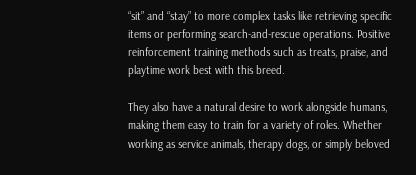“sit” and “stay” to more complex tasks like retrieving specific items or performing search-and-rescue operations. Positive reinforcement training methods such as treats, praise, and playtime work best with this breed.

They also have a natural desire to work alongside humans, making them easy to train for a variety of roles. Whether working as service animals, therapy dogs, or simply beloved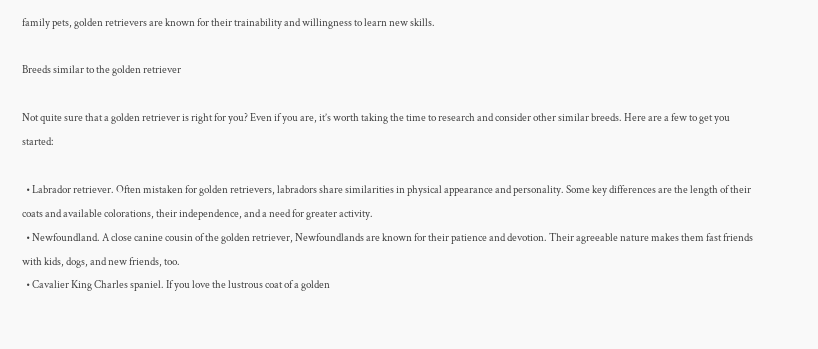family pets, golden retrievers are known for their trainability and willingness to learn new skills.

Breeds similar to the golden retriever

Not quite sure that a golden retriever is right for you? Even if you are, it’s worth taking the time to research and consider other similar breeds. Here are a few to get you started:

  • Labrador retriever. Often mistaken for golden retrievers, labradors share similarities in physical appearance and personality. Some key differences are the length of their coats and available colorations, their independence, and a need for greater activity.
  • Newfoundland. A close canine cousin of the golden retriever, Newfoundlands are known for their patience and devotion. Their agreeable nature makes them fast friends with kids, dogs, and new friends, too.
  • Cavalier King Charles spaniel. If you love the lustrous coat of a golden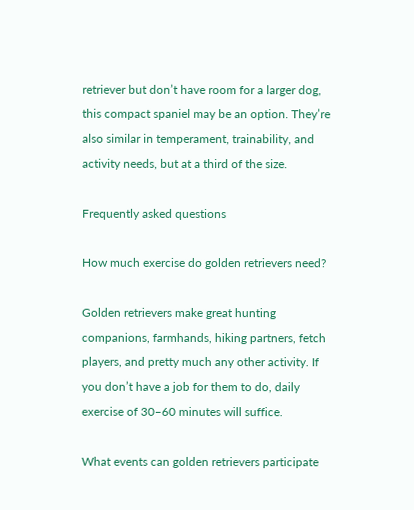retriever but don’t have room for a larger dog, this compact spaniel may be an option. They’re also similar in temperament, trainability, and activity needs, but at a third of the size.

Frequently asked questions

How much exercise do golden retrievers need?

Golden retrievers make great hunting companions, farmhands, hiking partners, fetch players, and pretty much any other activity. If you don’t have a job for them to do, daily exercise of 30–60 minutes will suffice.

What events can golden retrievers participate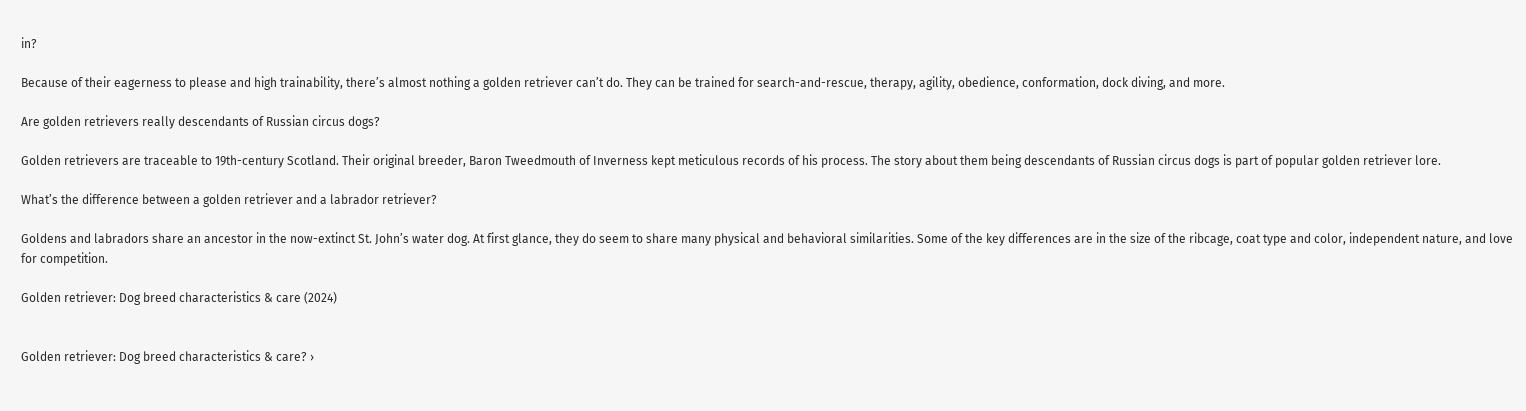in?

Because of their eagerness to please and high trainability, there’s almost nothing a golden retriever can’t do. They can be trained for search-and-rescue, therapy, agility, obedience, conformation, dock diving, and more.

Are golden retrievers really descendants of Russian circus dogs?

Golden retrievers are traceable to 19th-century Scotland. Their original breeder, Baron Tweedmouth of Inverness kept meticulous records of his process. The story about them being descendants of Russian circus dogs is part of popular golden retriever lore.

What’s the difference between a golden retriever and a labrador retriever?

Goldens and labradors share an ancestor in the now-extinct St. John’s water dog. At first glance, they do seem to share many physical and behavioral similarities. Some of the key differences are in the size of the ribcage, coat type and color, independent nature, and love for competition.

Golden retriever: Dog breed characteristics & care (2024)


Golden retriever: Dog breed characteristics & care? ›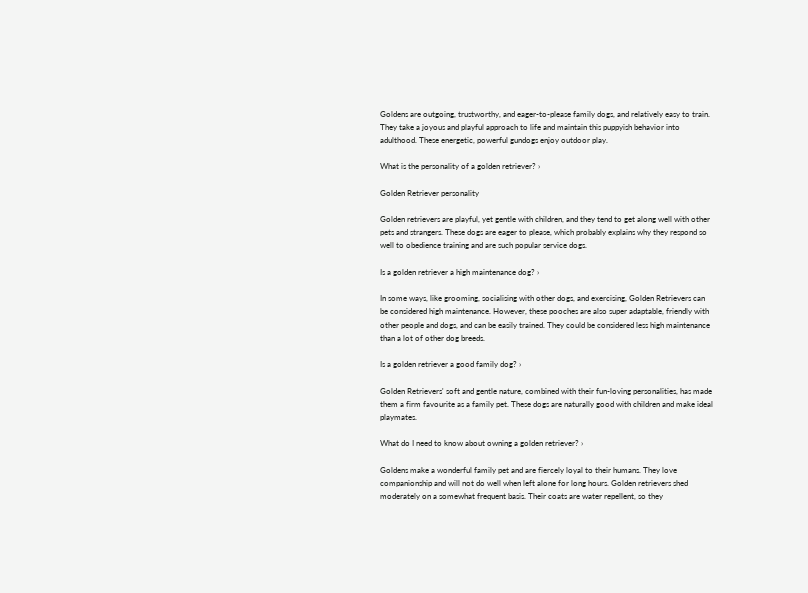Goldens are outgoing, trustworthy, and eager-to-please family dogs, and relatively easy to train. They take a joyous and playful approach to life and maintain this puppyish behavior into adulthood. These energetic, powerful gundogs enjoy outdoor play.

What is the personality of a golden retriever? ›

Golden Retriever personality

Golden retrievers are playful, yet gentle with children, and they tend to get along well with other pets and strangers. These dogs are eager to please, which probably explains why they respond so well to obedience training and are such popular service dogs.

Is a golden retriever a high maintenance dog? ›

In some ways, like grooming, socialising with other dogs, and exercising, Golden Retrievers can be considered high maintenance. However, these pooches are also super adaptable, friendly with other people and dogs, and can be easily trained. They could be considered less high maintenance than a lot of other dog breeds.

Is a golden retriever a good family dog? ›

Golden Retrievers' soft and gentle nature, combined with their fun-loving personalities, has made them a firm favourite as a family pet. These dogs are naturally good with children and make ideal playmates.

What do I need to know about owning a golden retriever? ›

Goldens make a wonderful family pet and are fiercely loyal to their humans. They love companionship and will not do well when left alone for long hours. Golden retrievers shed moderately on a somewhat frequent basis. Their coats are water repellent, so they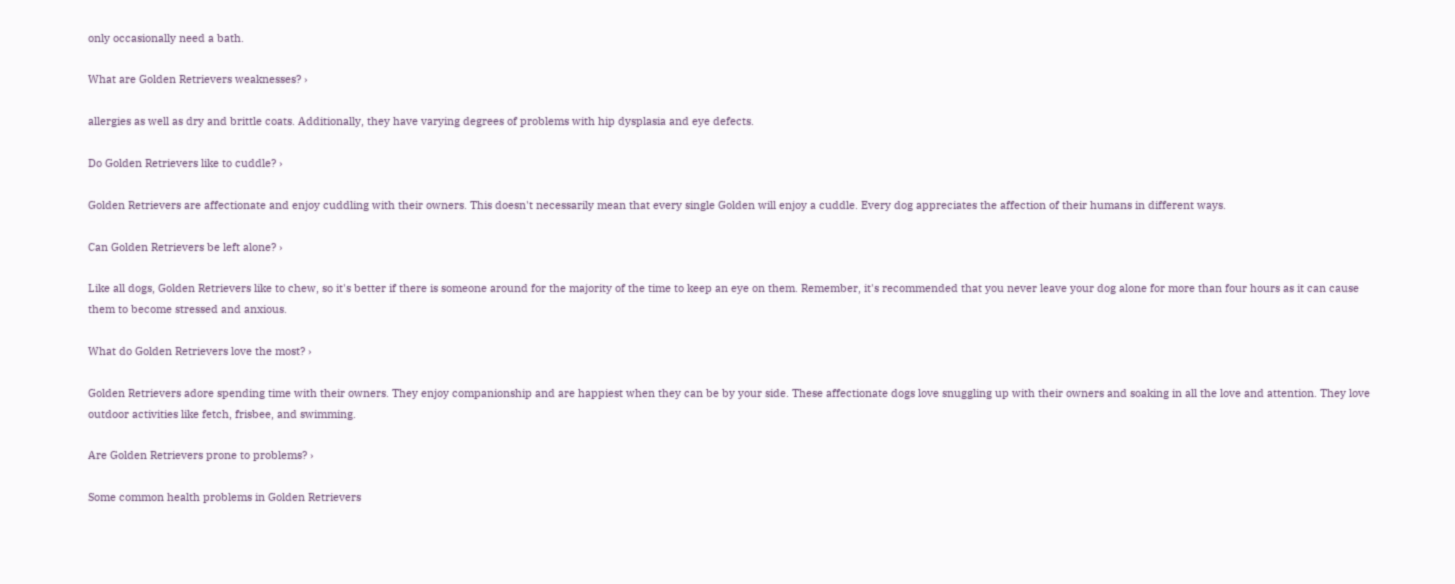only occasionally need a bath.

What are Golden Retrievers weaknesses? ›

allergies as well as dry and brittle coats. Additionally, they have varying degrees of problems with hip dysplasia and eye defects.

Do Golden Retrievers like to cuddle? ›

Golden Retrievers are affectionate and enjoy cuddling with their owners. This doesn't necessarily mean that every single Golden will enjoy a cuddle. Every dog appreciates the affection of their humans in different ways.

Can Golden Retrievers be left alone? ›

Like all dogs, Golden Retrievers like to chew, so it's better if there is someone around for the majority of the time to keep an eye on them. Remember, it's recommended that you never leave your dog alone for more than four hours as it can cause them to become stressed and anxious.

What do Golden Retrievers love the most? ›

Golden Retrievers adore spending time with their owners. They enjoy companionship and are happiest when they can be by your side. These affectionate dogs love snuggling up with their owners and soaking in all the love and attention. They love outdoor activities like fetch, frisbee, and swimming.

Are Golden Retrievers prone to problems? ›

Some common health problems in Golden Retrievers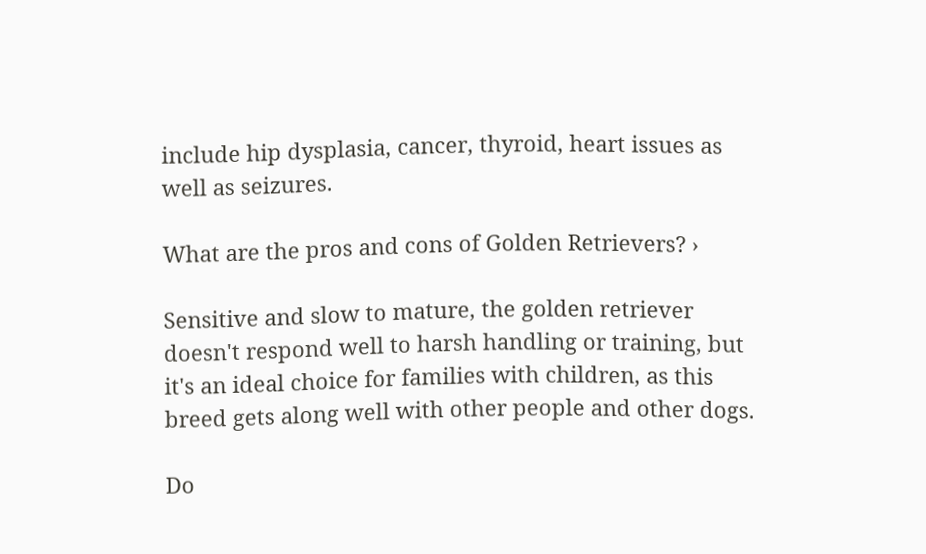include hip dysplasia, cancer, thyroid, heart issues as well as seizures.

What are the pros and cons of Golden Retrievers? ›

Sensitive and slow to mature, the golden retriever doesn't respond well to harsh handling or training, but it's an ideal choice for families with children, as this breed gets along well with other people and other dogs.

Do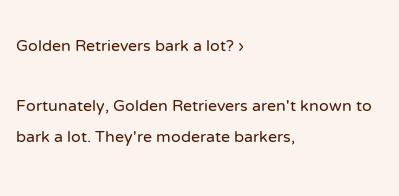Golden Retrievers bark a lot? ›

Fortunately, Golden Retrievers aren't known to bark a lot. They're moderate barkers,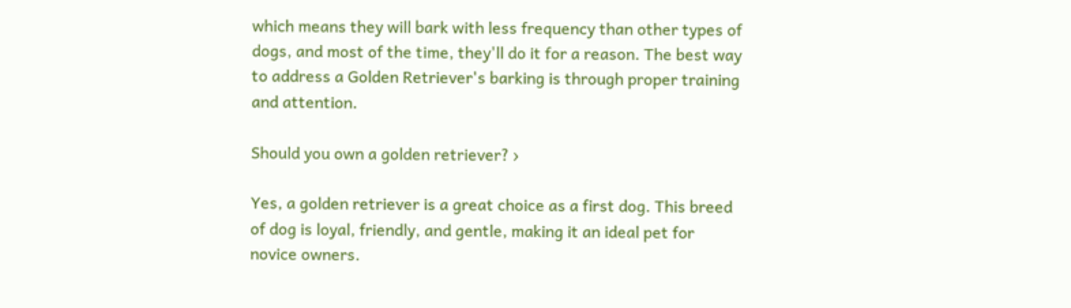which means they will bark with less frequency than other types of dogs, and most of the time, they'll do it for a reason. The best way to address a Golden Retriever's barking is through proper training and attention.

Should you own a golden retriever? ›

Yes, a golden retriever is a great choice as a first dog. This breed of dog is loyal, friendly, and gentle, making it an ideal pet for novice owners.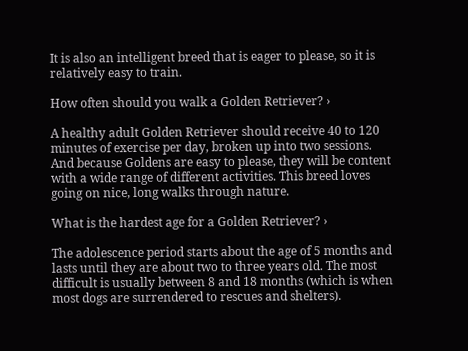It is also an intelligent breed that is eager to please, so it is relatively easy to train.

How often should you walk a Golden Retriever? ›

A healthy adult Golden Retriever should receive 40 to 120 minutes of exercise per day, broken up into two sessions. And because Goldens are easy to please, they will be content with a wide range of different activities. This breed loves going on nice, long walks through nature.

What is the hardest age for a Golden Retriever? ›

The adolescence period starts about the age of 5 months and lasts until they are about two to three years old. The most difficult is usually between 8 and 18 months (which is when most dogs are surrendered to rescues and shelters).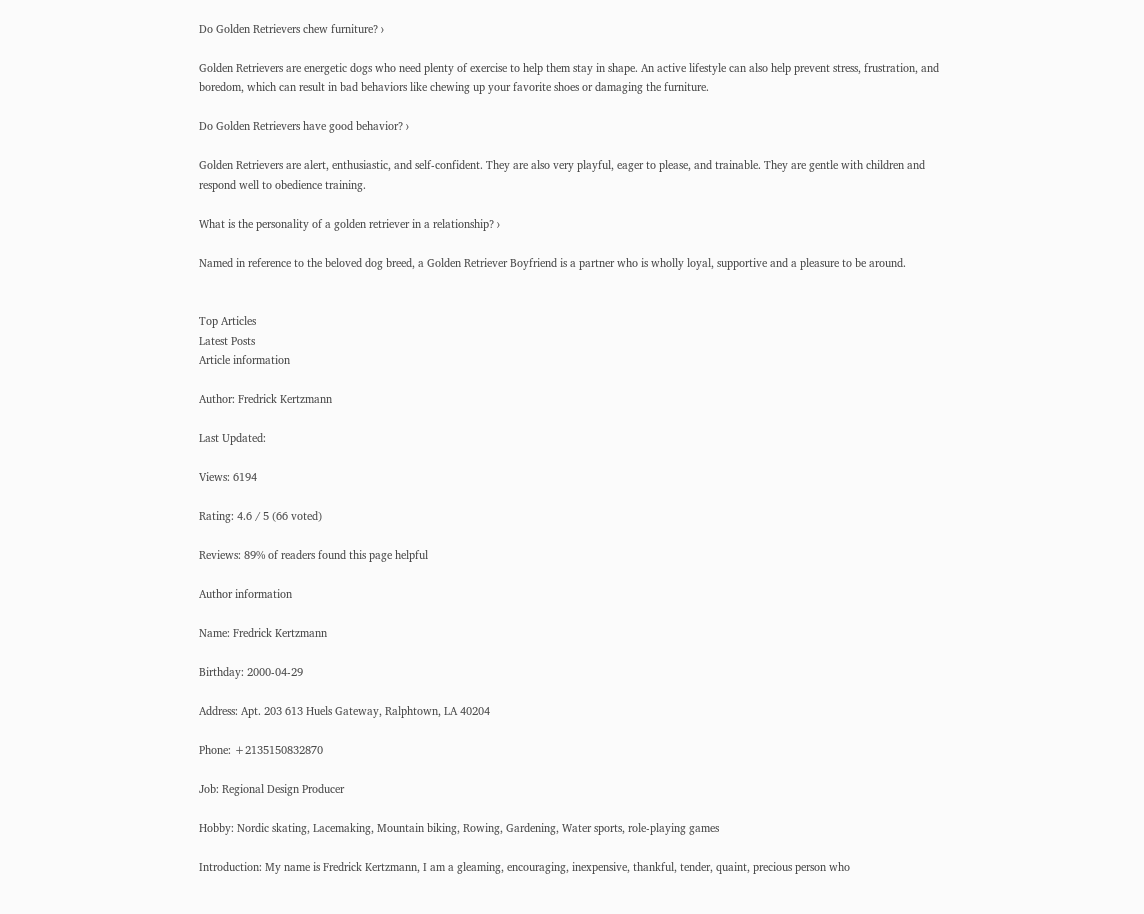Do Golden Retrievers chew furniture? ›

Golden Retrievers are energetic dogs who need plenty of exercise to help them stay in shape. An active lifestyle can also help prevent stress, frustration, and boredom, which can result in bad behaviors like chewing up your favorite shoes or damaging the furniture.

Do Golden Retrievers have good behavior? ›

Golden Retrievers are alert, enthusiastic, and self-confident. They are also very playful, eager to please, and trainable. They are gentle with children and respond well to obedience training.

What is the personality of a golden retriever in a relationship? ›

Named in reference to the beloved dog breed, a Golden Retriever Boyfriend is a partner who is wholly loyal, supportive and a pleasure to be around.


Top Articles
Latest Posts
Article information

Author: Fredrick Kertzmann

Last Updated:

Views: 6194

Rating: 4.6 / 5 (66 voted)

Reviews: 89% of readers found this page helpful

Author information

Name: Fredrick Kertzmann

Birthday: 2000-04-29

Address: Apt. 203 613 Huels Gateway, Ralphtown, LA 40204

Phone: +2135150832870

Job: Regional Design Producer

Hobby: Nordic skating, Lacemaking, Mountain biking, Rowing, Gardening, Water sports, role-playing games

Introduction: My name is Fredrick Kertzmann, I am a gleaming, encouraging, inexpensive, thankful, tender, quaint, precious person who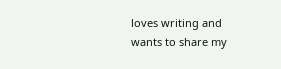loves writing and wants to share my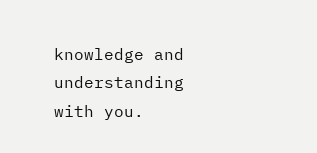knowledge and understanding with you.